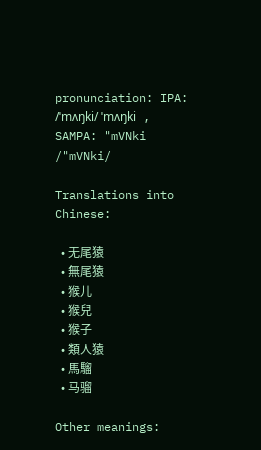pronunciation: IPA: /ˈmʌŋki/ ˈmʌŋki , SAMPA: "mVNki /"mVNki/

Translations into Chinese:

  • 无尾猿
  • 無尾猿
  • 猴儿
  • 猴兒
  • 猴子
  • 類人猿
  • 馬騮
  • 马骝

Other meanings: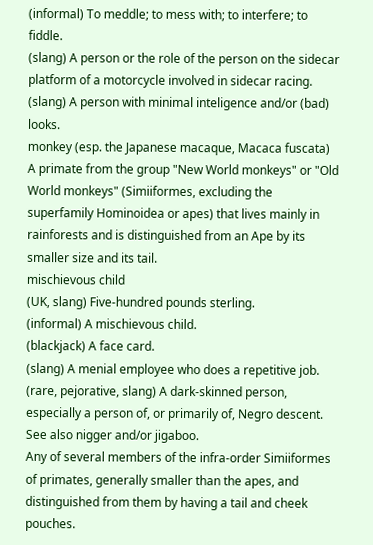(informal) To meddle; to mess with; to interfere; to fiddle.
(slang) A person or the role of the person on the sidecar platform of a motorcycle involved in sidecar racing.
(slang) A person with minimal inteligence and/or (bad) looks.
monkey (esp. the Japanese macaque, Macaca fuscata)
A primate from the group "New World monkeys" or "Old World monkeys" (Simiiformes, excluding the superfamily Hominoidea or apes) that lives mainly in rainforests and is distinguished from an Ape by its smaller size and its tail.
mischievous child
(UK, slang) Five-hundred pounds sterling.
(informal) A mischievous child.
(blackjack) A face card.
(slang) A menial employee who does a repetitive job.
(rare, pejorative, slang) A dark-skinned person, especially a person of, or primarily of, Negro descent. See also nigger and/or jigaboo.
Any of several members of the infra-order Simiiformes of primates, generally smaller than the apes, and distinguished from them by having a tail and cheek pouches.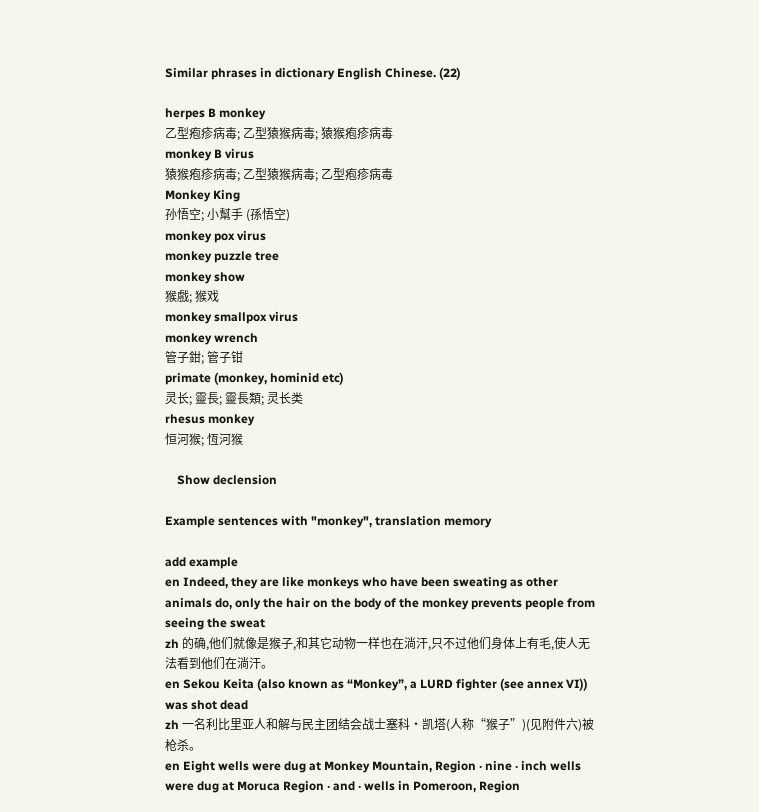Similar phrases in dictionary English Chinese. (22)

herpes B monkey
乙型疱疹病毒; 乙型猿猴病毒; 猿猴疱疹病毒
monkey B virus
猿猴疱疹病毒; 乙型猿猴病毒; 乙型疱疹病毒
Monkey King
孙悟空; 小幫手 (孫悟空)
monkey pox virus
monkey puzzle tree
monkey show
猴戲; 猴戏
monkey smallpox virus
monkey wrench
管子鉗; 管子钳
primate (monkey, hominid etc)
灵长; 靈長; 靈長類; 灵长类
rhesus monkey
恒河猴; 恆河猴

    Show declension

Example sentences with "monkey", translation memory

add example
en Indeed, they are like monkeys who have been sweating as other animals do, only the hair on the body of the monkey prevents people from seeing the sweat
zh 的确,他们就像是猴子,和其它动物一样也在淌汗,只不过他们身体上有毛,使人无法看到他们在淌汗。
en Sekou Keita (also known as “Monkey”, a LURD fighter (see annex VI)) was shot dead
zh 一名利比里亚人和解与民主团结会战士塞科·凯塔(人称“猴子”)(见附件六)被枪杀。
en Eight wells were dug at Monkey Mountain, Region ‧ nine ‧ inch wells were dug at Moruca Region ‧ and ‧ wells in Pomeroon, Region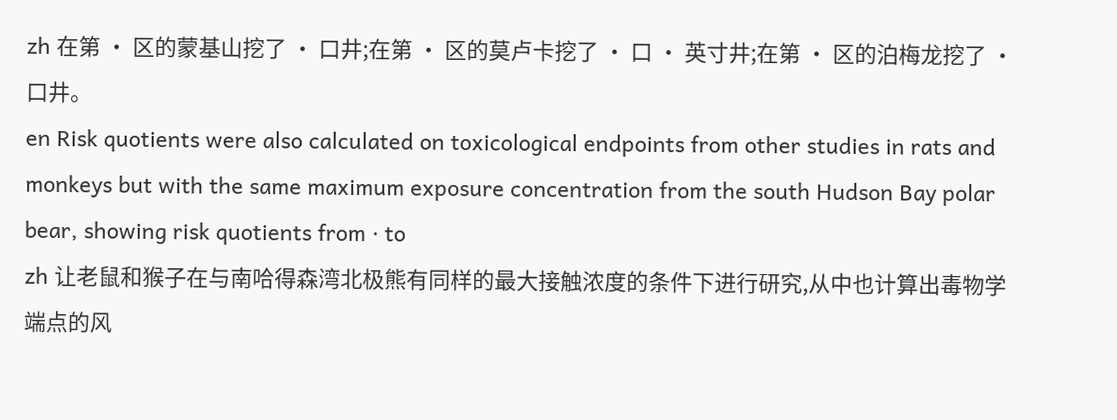zh 在第 ‧ 区的蒙基山挖了 ‧ 口井;在第 ‧ 区的莫卢卡挖了 ‧ 口 ‧ 英寸井;在第 ‧ 区的泊梅龙挖了 ‧ 口井。
en Risk quotients were also calculated on toxicological endpoints from other studies in rats and monkeys but with the same maximum exposure concentration from the south Hudson Bay polar bear, showing risk quotients from ‧ to
zh 让老鼠和猴子在与南哈得森湾北极熊有同样的最大接触浓度的条件下进行研究,从中也计算出毒物学端点的风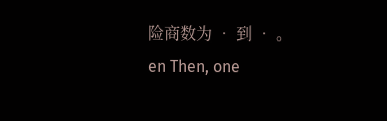险商数为 ‧ 到 ‧ 。
en Then, one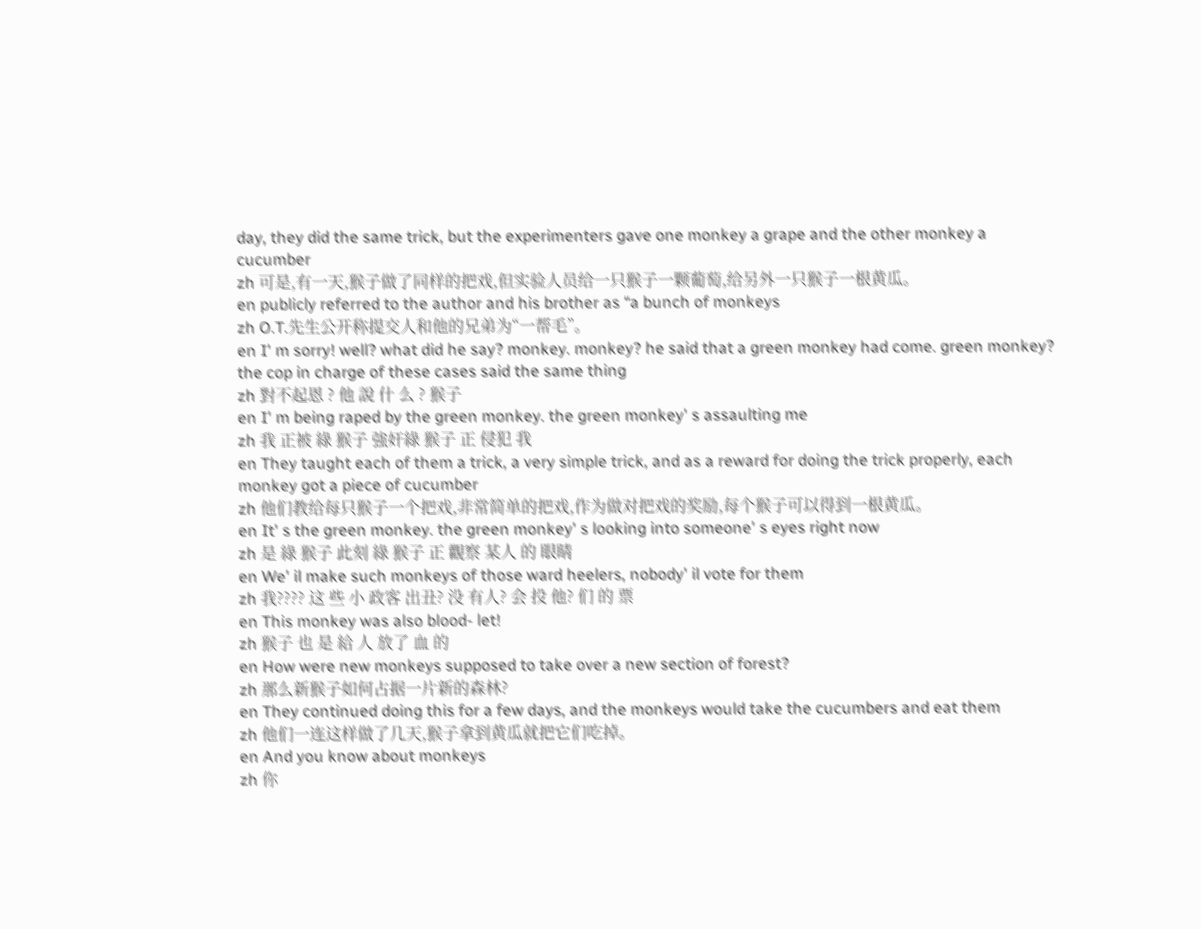day, they did the same trick, but the experimenters gave one monkey a grape and the other monkey a cucumber
zh 可是,有一天,猴子做了同样的把戏,但实验人员给一只猴子一颗葡萄,给另外一只猴子一根黄瓜。
en publicly referred to the author and his brother as “a bunch of monkeys
zh O.T.先生公开称提交人和他的兄弟为“一帮毛”。
en I' m sorry! well? what did he say? monkey. monkey? he said that a green monkey had come. green monkey? the cop in charge of these cases said the same thing
zh 對不起恩 ? 他 說 什 么 ? 猴子
en I' m being raped by the green monkey. the green monkey' s assaulting me
zh 我 正被 綠 猴子 強奸綠 猴子 正 侵犯 我
en They taught each of them a trick, a very simple trick, and as a reward for doing the trick properly, each monkey got a piece of cucumber
zh 他们教给每只猴子一个把戏,非常简单的把戏,作为做对把戏的奖励,每个猴子可以得到一根黄瓜。
en It' s the green monkey. the green monkey' s looking into someone' s eyes right now
zh 是 綠 猴子 此刻 綠 猴子 正 觀察 某人 的 眼睛
en We' il make such monkeys of those ward heelers, nobody' il vote for them
zh 我???? 这 些 小 政客 出丑? 没 有人? 会 投 他? 们 的 票
en This monkey was also blood- let!
zh 猴子 也 是 給 人 放了 血 的
en How were new monkeys supposed to take over a new section of forest?
zh 那么新猴子如何占据一片新的森林?
en They continued doing this for a few days, and the monkeys would take the cucumbers and eat them
zh 他们一连这样做了几天,猴子拿到黄瓜就把它们吃掉。
en And you know about monkeys
zh 你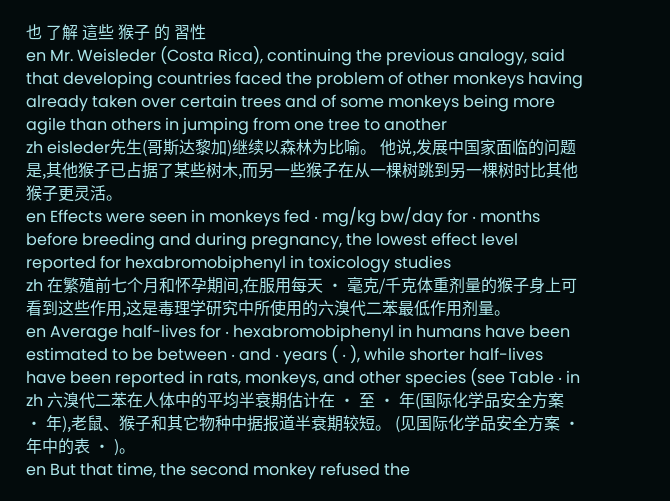也 了解 這些 猴子 的 習性
en Mr. Weisleder (Costa Rica), continuing the previous analogy, said that developing countries faced the problem of other monkeys having already taken over certain trees and of some monkeys being more agile than others in jumping from one tree to another
zh eisleder先生(哥斯达黎加)继续以森林为比喻。 他说,发展中国家面临的问题是,其他猴子已占据了某些树木,而另一些猴子在从一棵树跳到另一棵树时比其他猴子更灵活。
en Effects were seen in monkeys fed ‧ mg/kg bw/day for ‧ months before breeding and during pregnancy, the lowest effect level reported for hexabromobiphenyl in toxicology studies
zh 在繁殖前七个月和怀孕期间,在服用每天 ‧ 毫克/千克体重剂量的猴子身上可看到这些作用,这是毒理学研究中所使用的六溴代二苯最低作用剂量。
en Average half-lives for ‧ hexabromobiphenyl in humans have been estimated to be between ‧ and ‧ years ( ‧ ), while shorter half-lives have been reported in rats, monkeys, and other species (see Table ‧ in
zh 六溴代二苯在人体中的平均半衰期估计在 ‧ 至 ‧ 年(国际化学品安全方案 ‧ 年),老鼠、猴子和其它物种中据报道半衰期较短。 (见国际化学品安全方案 ‧ 年中的表 ‧ )。
en But that time, the second monkey refused the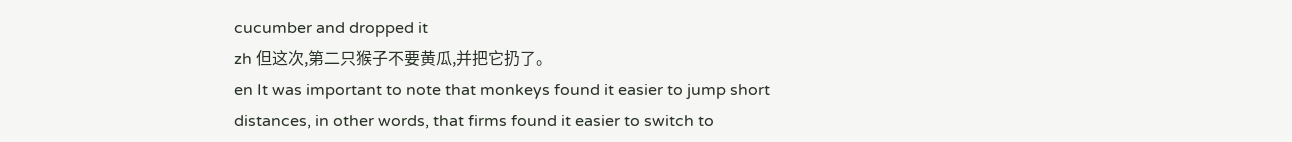cucumber and dropped it
zh 但这次,第二只猴子不要黄瓜,并把它扔了。
en It was important to note that monkeys found it easier to jump short distances, in other words, that firms found it easier to switch to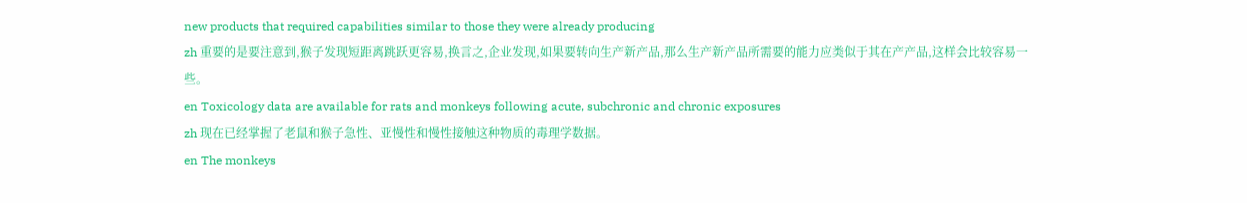new products that required capabilities similar to those they were already producing
zh 重要的是要注意到,猴子发现短距离跳跃更容易,换言之,企业发现,如果要转向生产新产品,那么生产新产品所需要的能力应类似于其在产产品,这样会比较容易一些。
en Toxicology data are available for rats and monkeys following acute, subchronic and chronic exposures
zh 现在已经掌握了老鼠和猴子急性、亚慢性和慢性接触这种物质的毒理学数据。
en The monkeys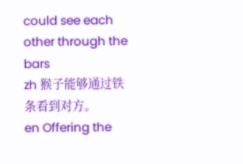could see each other through the bars
zh 猴子能够通过铁条看到对方。
en Offering the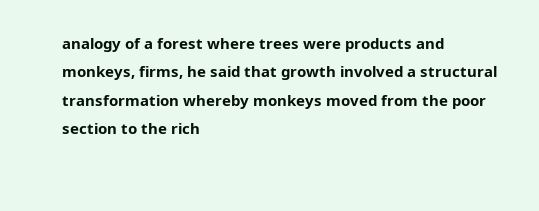analogy of a forest where trees were products and monkeys, firms, he said that growth involved a structural transformation whereby monkeys moved from the poor section to the rich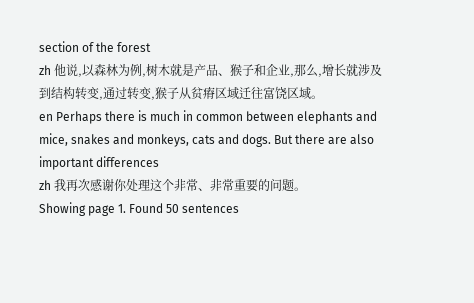section of the forest
zh 他说,以森林为例,树木就是产品、猴子和企业,那么,增长就涉及到结构转变,通过转变,猴子从贫瘠区域迁往富饶区域。
en Perhaps there is much in common between elephants and mice, snakes and monkeys, cats and dogs. But there are also important differences
zh 我再次感谢你处理这个非常、非常重要的问题。
Showing page 1. Found 50 sentences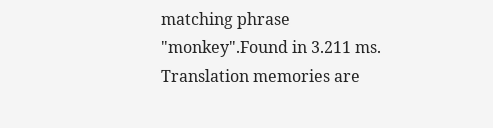matching phrase "monkey".Found in 3.211 ms. Translation memories are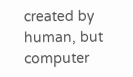created by human, but computer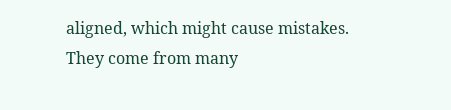aligned, which might cause mistakes. They come from many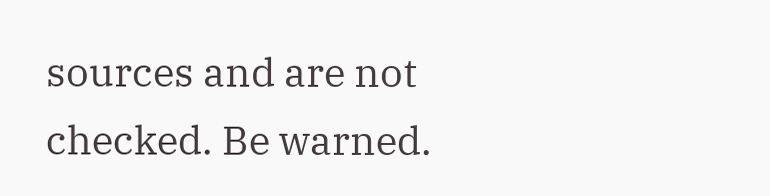sources and are not checked. Be warned.